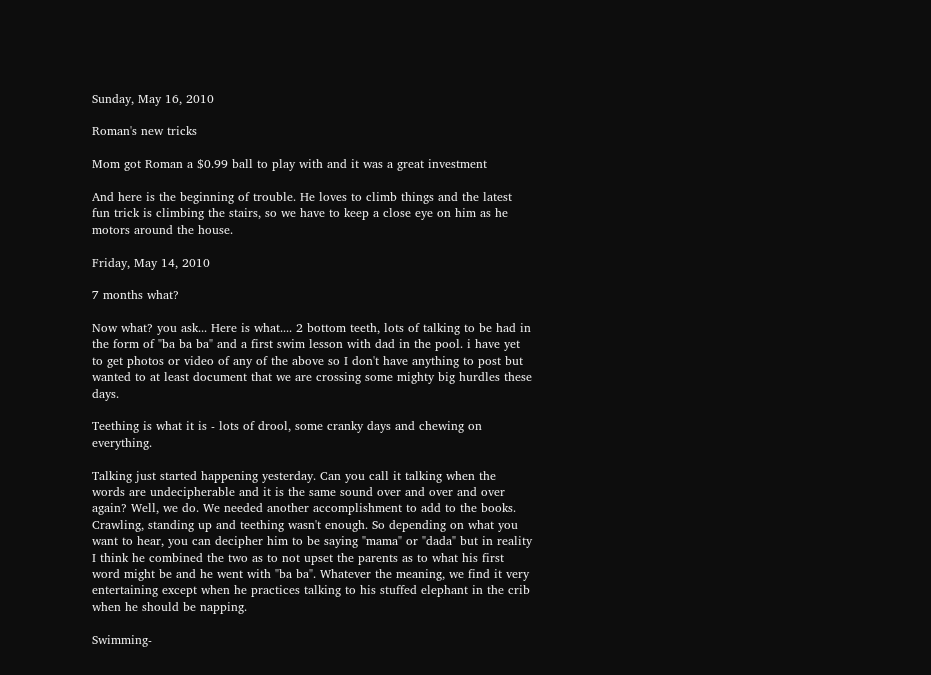Sunday, May 16, 2010

Roman's new tricks

Mom got Roman a $0.99 ball to play with and it was a great investment

And here is the beginning of trouble. He loves to climb things and the latest fun trick is climbing the stairs, so we have to keep a close eye on him as he motors around the house.

Friday, May 14, 2010

7 months what?

Now what? you ask... Here is what.... 2 bottom teeth, lots of talking to be had in the form of "ba ba ba" and a first swim lesson with dad in the pool. i have yet to get photos or video of any of the above so I don't have anything to post but wanted to at least document that we are crossing some mighty big hurdles these days.

Teething is what it is - lots of drool, some cranky days and chewing on everything.

Talking just started happening yesterday. Can you call it talking when the words are undecipherable and it is the same sound over and over and over again? Well, we do. We needed another accomplishment to add to the books. Crawling, standing up and teething wasn't enough. So depending on what you want to hear, you can decipher him to be saying "mama" or "dada" but in reality I think he combined the two as to not upset the parents as to what his first word might be and he went with "ba ba". Whatever the meaning, we find it very entertaining except when he practices talking to his stuffed elephant in the crib when he should be napping.

Swimming-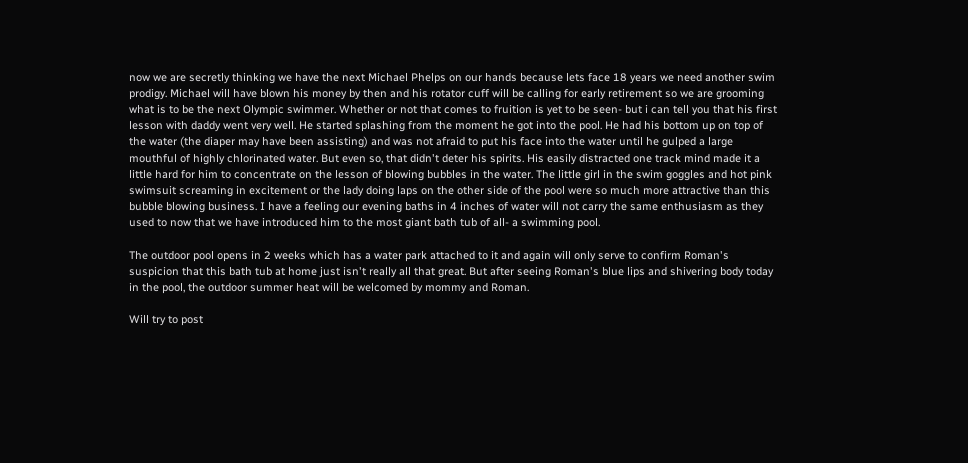now we are secretly thinking we have the next Michael Phelps on our hands because lets face 18 years we need another swim prodigy. Michael will have blown his money by then and his rotator cuff will be calling for early retirement so we are grooming what is to be the next Olympic swimmer. Whether or not that comes to fruition is yet to be seen- but i can tell you that his first lesson with daddy went very well. He started splashing from the moment he got into the pool. He had his bottom up on top of the water (the diaper may have been assisting) and was not afraid to put his face into the water until he gulped a large mouthful of highly chlorinated water. But even so, that didn't deter his spirits. His easily distracted one track mind made it a little hard for him to concentrate on the lesson of blowing bubbles in the water. The little girl in the swim goggles and hot pink swimsuit screaming in excitement or the lady doing laps on the other side of the pool were so much more attractive than this bubble blowing business. I have a feeling our evening baths in 4 inches of water will not carry the same enthusiasm as they used to now that we have introduced him to the most giant bath tub of all- a swimming pool.

The outdoor pool opens in 2 weeks which has a water park attached to it and again will only serve to confirm Roman's suspicion that this bath tub at home just isn't really all that great. But after seeing Roman's blue lips and shivering body today in the pool, the outdoor summer heat will be welcomed by mommy and Roman.

Will try to post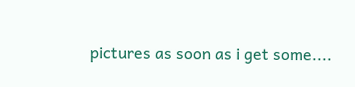pictures as soon as i get some....